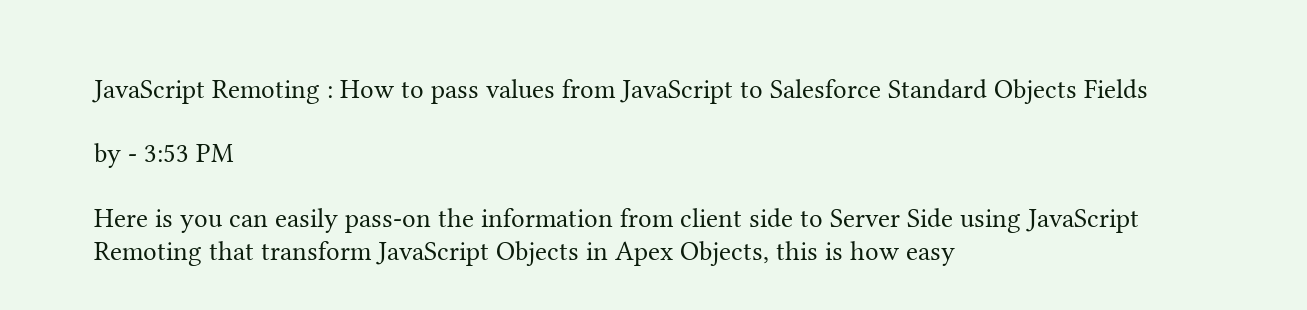JavaScript Remoting : How to pass values from JavaScript to Salesforce Standard Objects Fields

by - 3:53 PM

Here is you can easily pass-on the information from client side to Server Side using JavaScript Remoting that transform JavaScript Objects in Apex Objects, this is how easy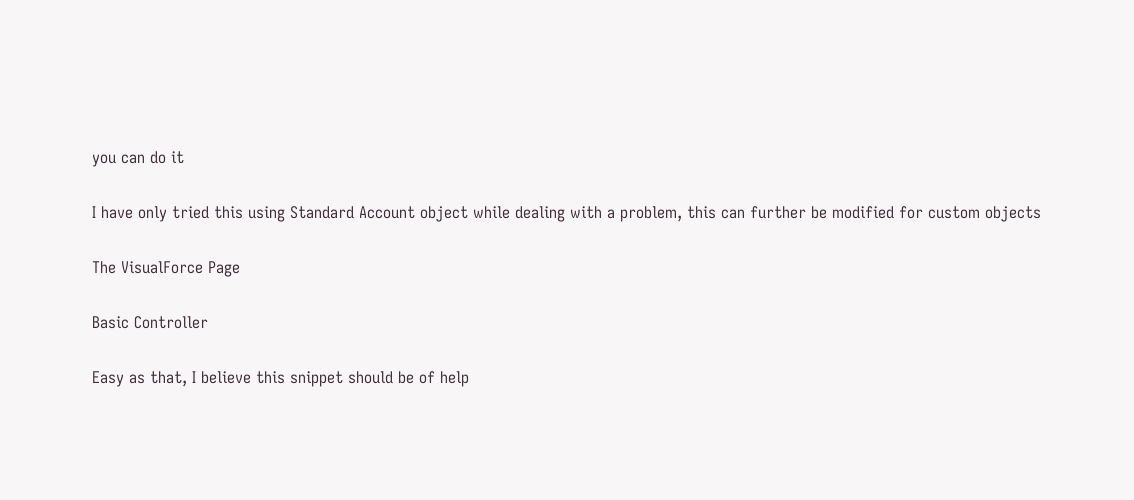you can do it

I have only tried this using Standard Account object while dealing with a problem, this can further be modified for custom objects

The VisualForce Page

Basic Controller

Easy as that, I believe this snippet should be of help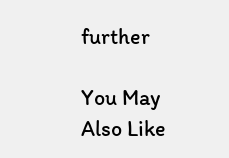further

You May Also Like